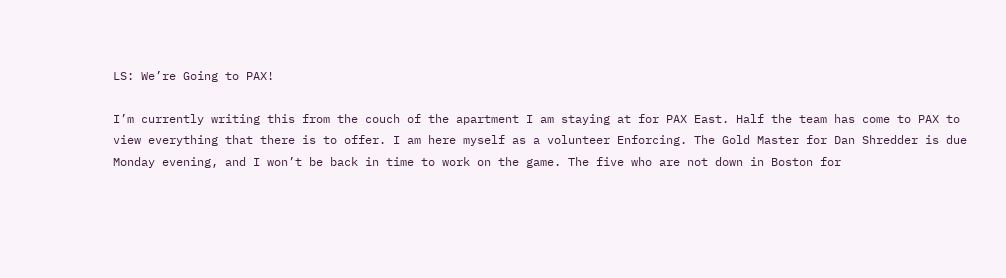LS: We’re Going to PAX!

I’m currently writing this from the couch of the apartment I am staying at for PAX East. Half the team has come to PAX to view everything that there is to offer. I am here myself as a volunteer Enforcing. The Gold Master for Dan Shredder is due Monday evening, and I won’t be back in time to work on the game. The five who are not down in Boston for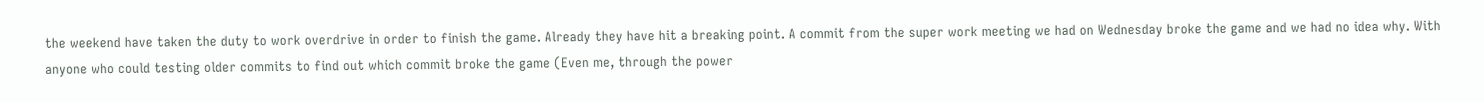the weekend have taken the duty to work overdrive in order to finish the game. Already they have hit a breaking point. A commit from the super work meeting we had on Wednesday broke the game and we had no idea why. With anyone who could testing older commits to find out which commit broke the game (Even me, through the power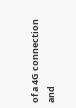of a 4G connection and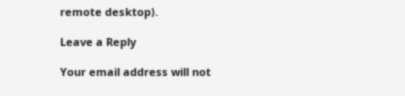remote desktop).

Leave a Reply

Your email address will not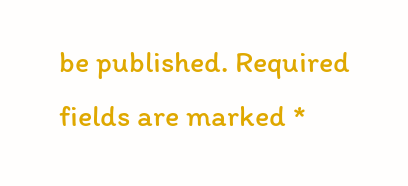be published. Required fields are marked *